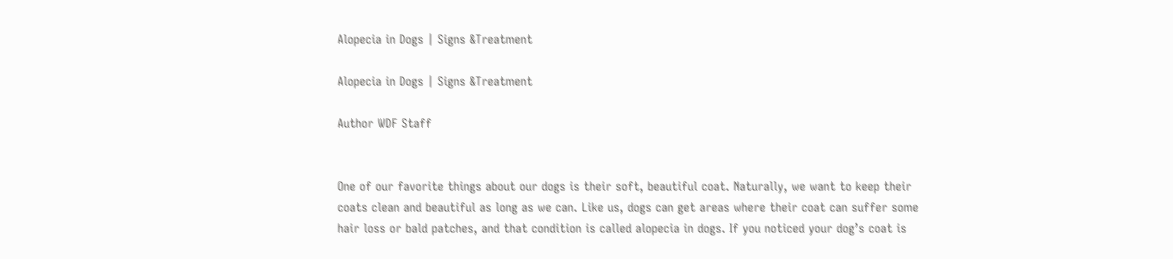Alopecia in Dogs | Signs &Treatment

Alopecia in Dogs | Signs &Treatment

Author WDF Staff


One of our favorite things about our dogs is their soft, beautiful coat. Naturally, we want to keep their coats clean and beautiful as long as we can. Like us, dogs can get areas where their coat can suffer some hair loss or bald patches, and that condition is called alopecia in dogs. If you noticed your dog’s coat is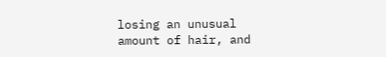losing an unusual amount of hair, and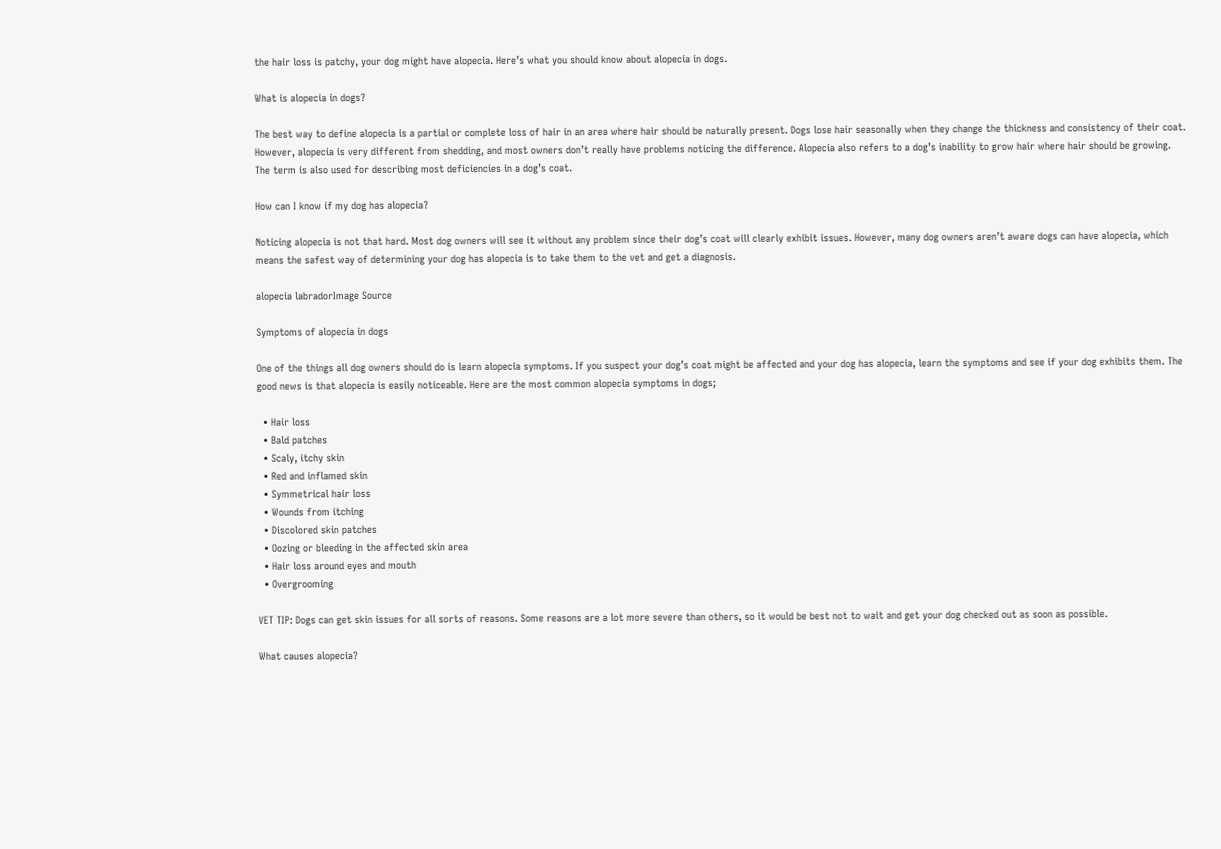the hair loss is patchy, your dog might have alopecia. Here’s what you should know about alopecia in dogs.

What is alopecia in dogs?

The best way to define alopecia is a partial or complete loss of hair in an area where hair should be naturally present. Dogs lose hair seasonally when they change the thickness and consistency of their coat. However, alopecia is very different from shedding, and most owners don’t really have problems noticing the difference. Alopecia also refers to a dog’s inability to grow hair where hair should be growing. The term is also used for describing most deficiencies in a dog’s coat.

How can I know if my dog has alopecia?

Noticing alopecia is not that hard. Most dog owners will see it without any problem since their dog’s coat will clearly exhibit issues. However, many dog owners aren’t aware dogs can have alopecia, which means the safest way of determining your dog has alopecia is to take them to the vet and get a diagnosis.

alopecia labradorImage Source

Symptoms of alopecia in dogs

One of the things all dog owners should do is learn alopecia symptoms. If you suspect your dog’s coat might be affected and your dog has alopecia, learn the symptoms and see if your dog exhibits them. The good news is that alopecia is easily noticeable. Here are the most common alopecia symptoms in dogs;

  • Hair loss
  • Bald patches
  • Scaly, itchy skin
  • Red and inflamed skin
  • Symmetrical hair loss
  • Wounds from itching
  • Discolored skin patches
  • Oozing or bleeding in the affected skin area
  • Hair loss around eyes and mouth
  • Overgrooming

VET TIP: Dogs can get skin issues for all sorts of reasons. Some reasons are a lot more severe than others, so it would be best not to wait and get your dog checked out as soon as possible.

What causes alopecia?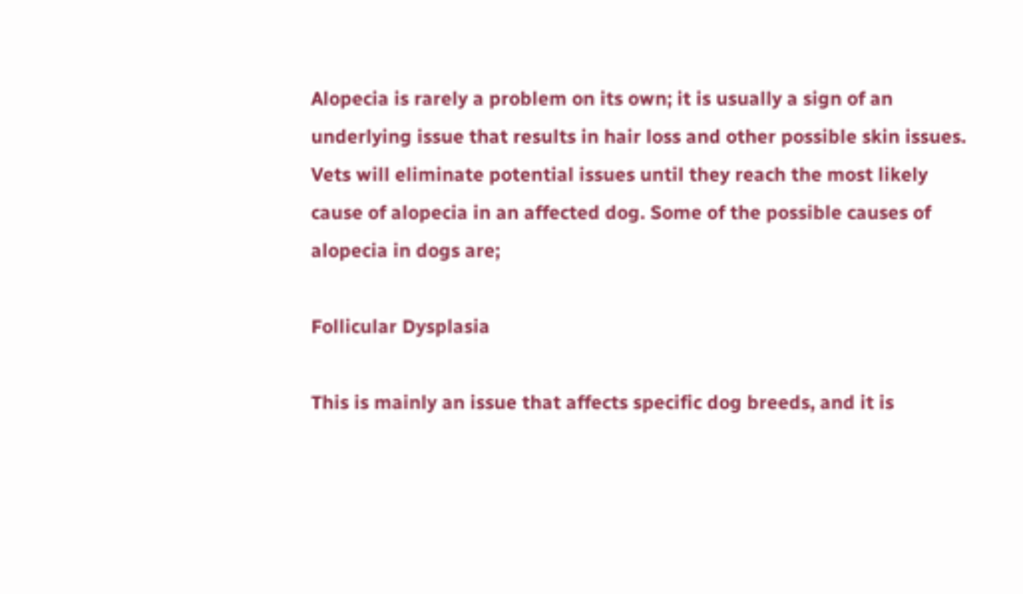Alopecia is rarely a problem on its own; it is usually a sign of an underlying issue that results in hair loss and other possible skin issues. Vets will eliminate potential issues until they reach the most likely cause of alopecia in an affected dog. Some of the possible causes of alopecia in dogs are;

Follicular Dysplasia

This is mainly an issue that affects specific dog breeds, and it is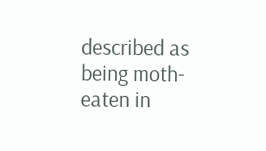described as being moth-eaten in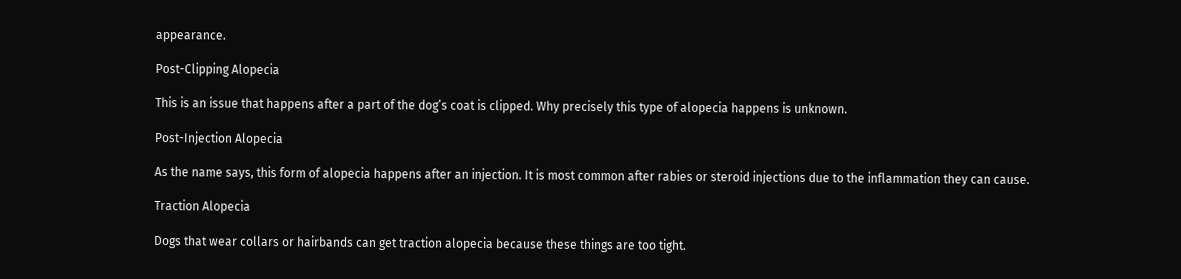appearance.

Post-Clipping Alopecia

This is an issue that happens after a part of the dog’s coat is clipped. Why precisely this type of alopecia happens is unknown.

Post-Injection Alopecia

As the name says, this form of alopecia happens after an injection. It is most common after rabies or steroid injections due to the inflammation they can cause.

Traction Alopecia

Dogs that wear collars or hairbands can get traction alopecia because these things are too tight.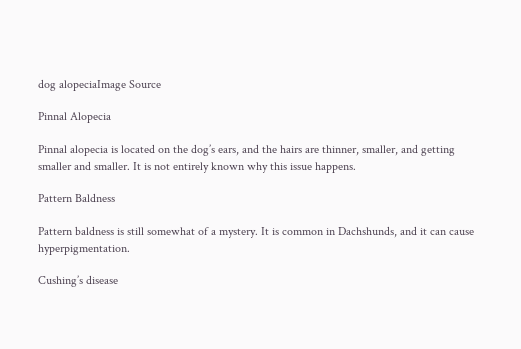dog alopeciaImage Source

Pinnal Alopecia

Pinnal alopecia is located on the dog’s ears, and the hairs are thinner, smaller, and getting smaller and smaller. It is not entirely known why this issue happens.

Pattern Baldness

Pattern baldness is still somewhat of a mystery. It is common in Dachshunds, and it can cause hyperpigmentation.

Cushing’s disease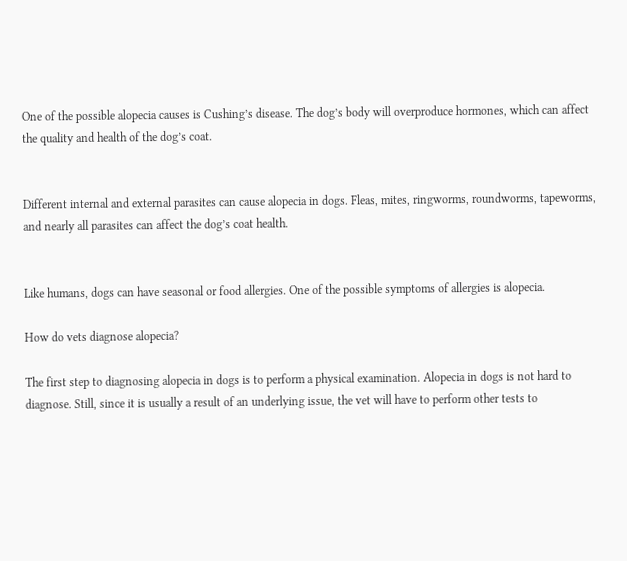One of the possible alopecia causes is Cushing’s disease. The dog’s body will overproduce hormones, which can affect the quality and health of the dog’s coat.


Different internal and external parasites can cause alopecia in dogs. Fleas, mites, ringworms, roundworms, tapeworms, and nearly all parasites can affect the dog’s coat health.


Like humans, dogs can have seasonal or food allergies. One of the possible symptoms of allergies is alopecia.

How do vets diagnose alopecia?

The first step to diagnosing alopecia in dogs is to perform a physical examination. Alopecia in dogs is not hard to diagnose. Still, since it is usually a result of an underlying issue, the vet will have to perform other tests to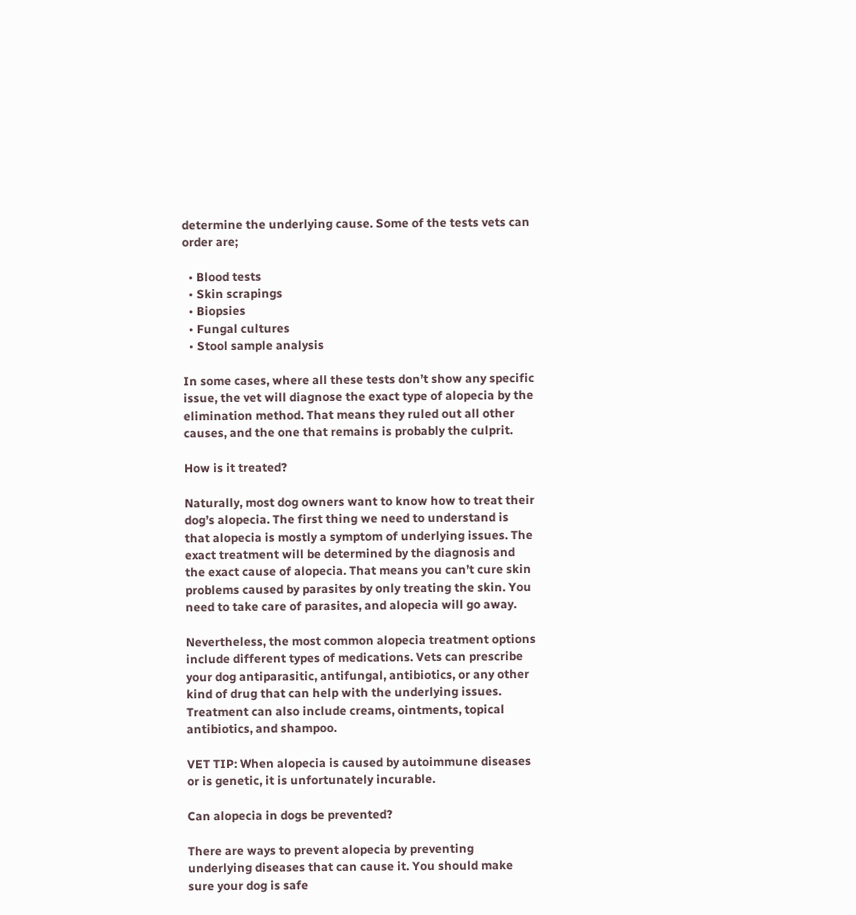determine the underlying cause. Some of the tests vets can order are;

  • Blood tests
  • Skin scrapings
  • Biopsies
  • Fungal cultures
  • Stool sample analysis

In some cases, where all these tests don’t show any specific issue, the vet will diagnose the exact type of alopecia by the elimination method. That means they ruled out all other causes, and the one that remains is probably the culprit.

How is it treated?

Naturally, most dog owners want to know how to treat their dog’s alopecia. The first thing we need to understand is that alopecia is mostly a symptom of underlying issues. The exact treatment will be determined by the diagnosis and the exact cause of alopecia. That means you can’t cure skin problems caused by parasites by only treating the skin. You need to take care of parasites, and alopecia will go away.

Nevertheless, the most common alopecia treatment options include different types of medications. Vets can prescribe your dog antiparasitic, antifungal, antibiotics, or any other kind of drug that can help with the underlying issues. Treatment can also include creams, ointments, topical antibiotics, and shampoo.

VET TIP: When alopecia is caused by autoimmune diseases or is genetic, it is unfortunately incurable.

Can alopecia in dogs be prevented?

There are ways to prevent alopecia by preventing underlying diseases that can cause it. You should make sure your dog is safe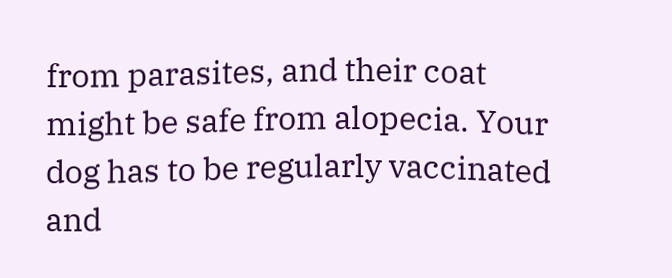from parasites, and their coat might be safe from alopecia. Your dog has to be regularly vaccinated and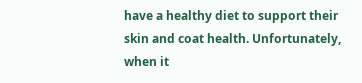have a healthy diet to support their skin and coat health. Unfortunately, when it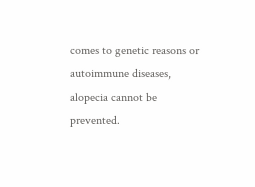comes to genetic reasons or autoimmune diseases, alopecia cannot be prevented.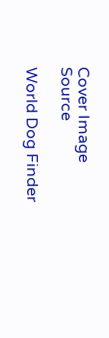Cover Image Source

World Dog Finder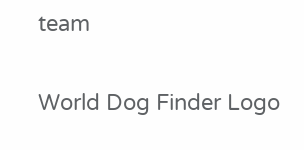team

World Dog Finder Logo